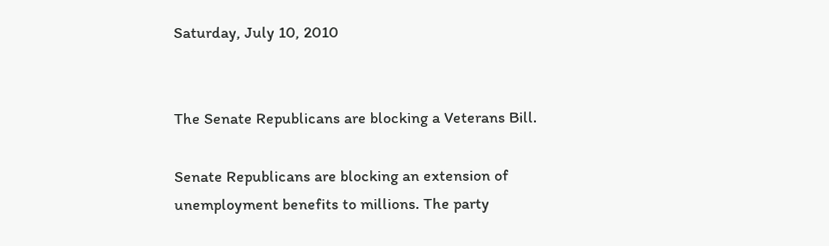Saturday, July 10, 2010


The Senate Republicans are blocking a Veterans Bill.

Senate Republicans are blocking an extension of unemployment benefits to millions. The party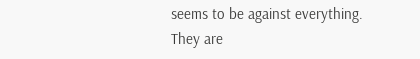seems to be against everything. They are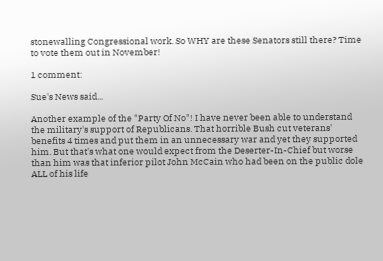stonewalling Congressional work. So WHY are these Senators still there? Time to vote them out in November!

1 comment:

Sue's News said...

Another example of the "Party Of No"! I have never been able to understand the military's support of Republicans. That horrible Bush cut veterans' benefits 4 times and put them in an unnecessary war and yet they supported him. But that's what one would expect from the Deserter-In-Chief but worse than him was that inferior pilot John McCain who had been on the public dole ALL of his life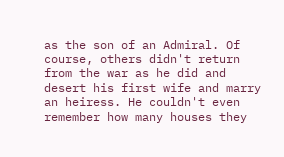as the son of an Admiral. Of course, others didn't return from the war as he did and desert his first wife and marry an heiress. He couldn't even remember how many houses they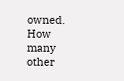owned. How many other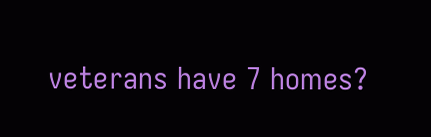veterans have 7 homes?